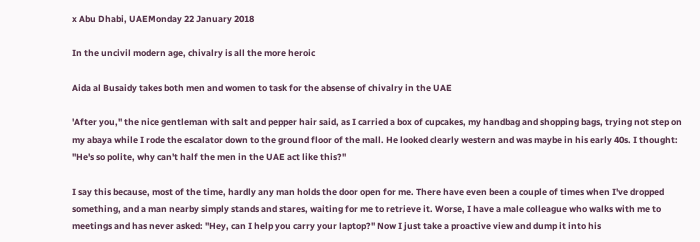x Abu Dhabi, UAEMonday 22 January 2018

In the uncivil modern age, chivalry is all the more heroic

Aida al Busaidy takes both men and women to task for the absense of chivalry in the UAE

'After you," the nice gentleman with salt and pepper hair said, as I carried a box of cupcakes, my handbag and shopping bags, trying not step on my abaya while I rode the escalator down to the ground floor of the mall. He looked clearly western and was maybe in his early 40s. I thought: "He's so polite, why can't half the men in the UAE act like this?"

I say this because, most of the time, hardly any man holds the door open for me. There have even been a couple of times when I've dropped something, and a man nearby simply stands and stares, waiting for me to retrieve it. Worse, I have a male colleague who walks with me to meetings and has never asked: "Hey, can I help you carry your laptop?" Now I just take a proactive view and dump it into his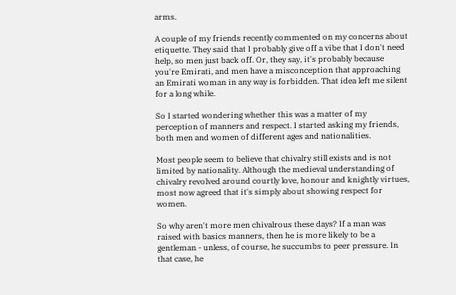arms.

A couple of my friends recently commented on my concerns about etiquette. They said that I probably give off a vibe that I don't need help, so men just back off. Or, they say, it's probably because you're Emirati, and men have a misconception that approaching an Emirati woman in any way is forbidden. That idea left me silent for a long while.

So I started wondering whether this was a matter of my perception of manners and respect. I started asking my friends, both men and women of different ages and nationalities.

Most people seem to believe that chivalry still exists and is not limited by nationality. Although the medieval understanding of chivalry revolved around courtly love, honour and knightly virtues, most now agreed that it's simply about showing respect for women.

So why aren't more men chivalrous these days? If a man was raised with basics manners, then he is more likely to be a gentleman - unless, of course, he succumbs to peer pressure. In that case, he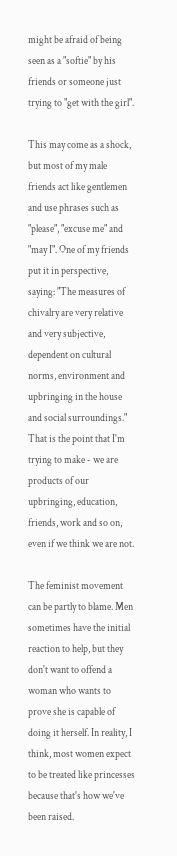might be afraid of being seen as a "softie" by his friends or someone just trying to "get with the girl".

This may come as a shock, but most of my male friends act like gentlemen and use phrases such as "please", "excuse me" and "may I". One of my friends put it in perspective, saying: "The measures of chivalry are very relative and very subjective, dependent on cultural norms, environment and upbringing in the house and social surroundings." That is the point that I'm trying to make - we are products of our upbringing, education, friends, work and so on, even if we think we are not.

The feminist movement can be partly to blame. Men sometimes have the initial reaction to help, but they don't want to offend a woman who wants to prove she is capable of doing it herself. In reality, I think, most women expect to be treated like princesses because that's how we've been raised.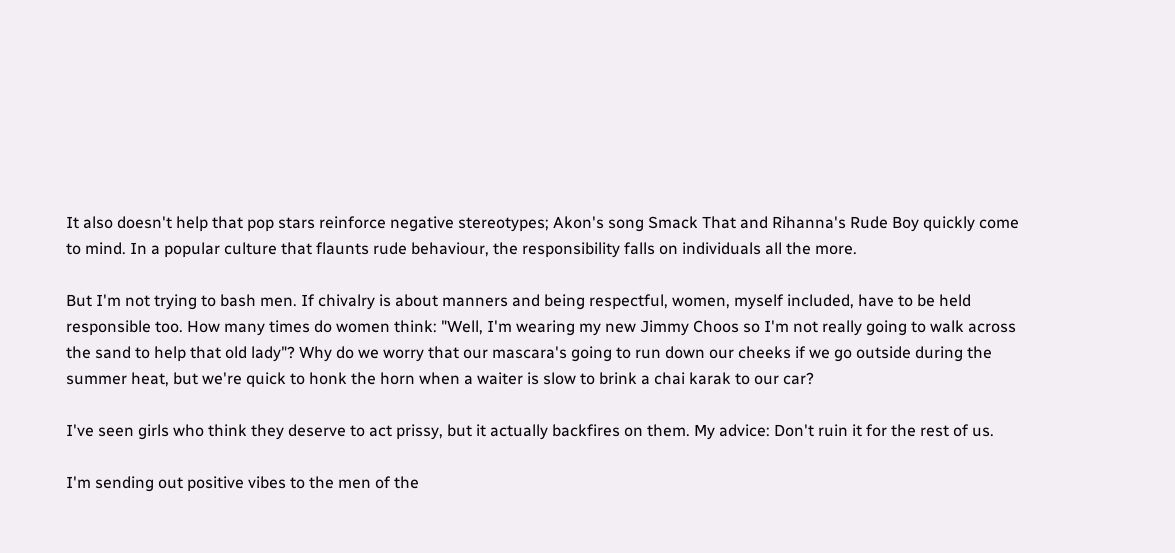It also doesn't help that pop stars reinforce negative stereotypes; Akon's song Smack That and Rihanna's Rude Boy quickly come to mind. In a popular culture that flaunts rude behaviour, the responsibility falls on individuals all the more.

But I'm not trying to bash men. If chivalry is about manners and being respectful, women, myself included, have to be held responsible too. How many times do women think: "Well, I'm wearing my new Jimmy Choos so I'm not really going to walk across the sand to help that old lady"? Why do we worry that our mascara's going to run down our cheeks if we go outside during the summer heat, but we're quick to honk the horn when a waiter is slow to brink a chai karak to our car?

I've seen girls who think they deserve to act prissy, but it actually backfires on them. My advice: Don't ruin it for the rest of us.

I'm sending out positive vibes to the men of the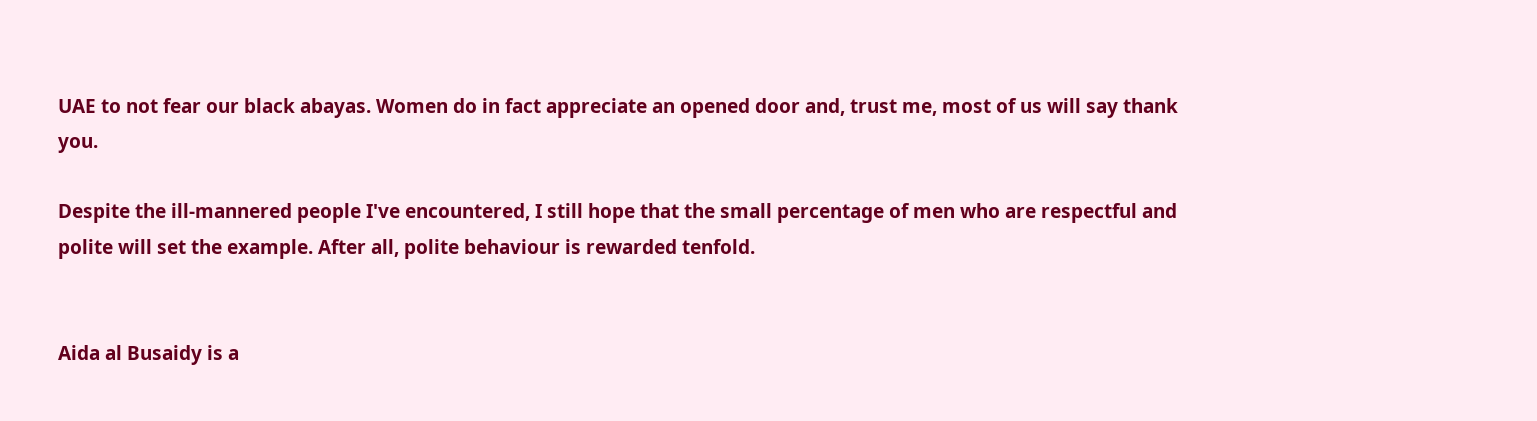UAE to not fear our black abayas. Women do in fact appreciate an opened door and, trust me, most of us will say thank you.

Despite the ill-mannered people I've encountered, I still hope that the small percentage of men who are respectful and polite will set the example. After all, polite behaviour is rewarded tenfold.


Aida al Busaidy is a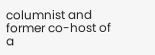columnist and former co-host of a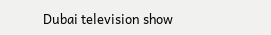Dubai television show